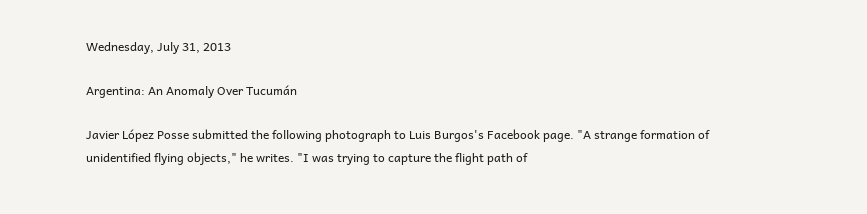Wednesday, July 31, 2013

Argentina: An Anomaly Over Tucumán

Javier López Posse submitted the following photograph to Luis Burgos's Facebook page. "A strange formation of unidentified flying objects," he writes. "I was trying to capture the flight path of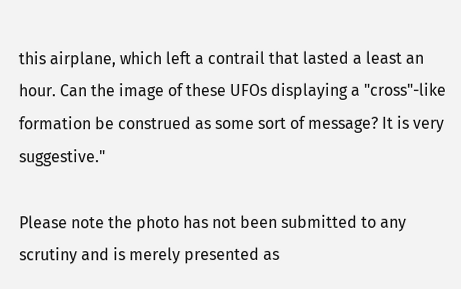this airplane, which left a contrail that lasted a least an hour. Can the image of these UFOs displaying a "cross"-like formation be construed as some sort of message? It is very suggestive."

Please note the photo has not been submitted to any scrutiny and is merely presented as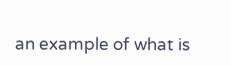an example of what is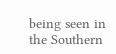being seen in the Southern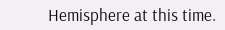Hemisphere at this time.